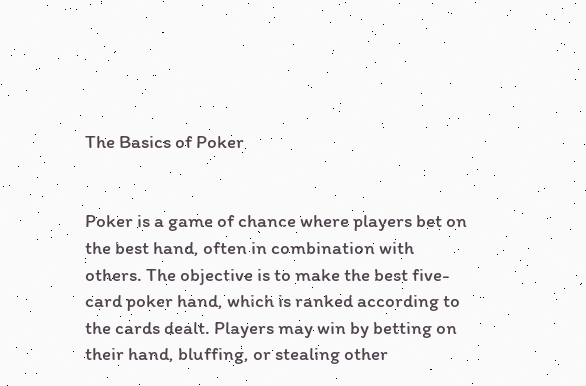The Basics of Poker


Poker is a game of chance where players bet on the best hand, often in combination with others. The objective is to make the best five-card poker hand, which is ranked according to the cards dealt. Players may win by betting on their hand, bluffing, or stealing other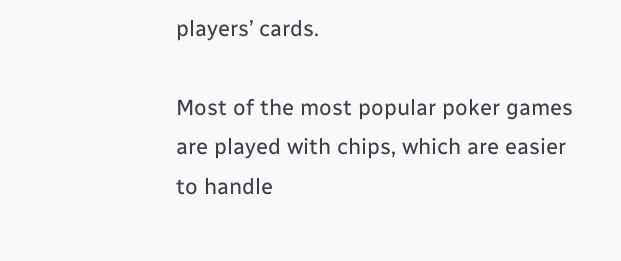players’ cards.

Most of the most popular poker games are played with chips, which are easier to handle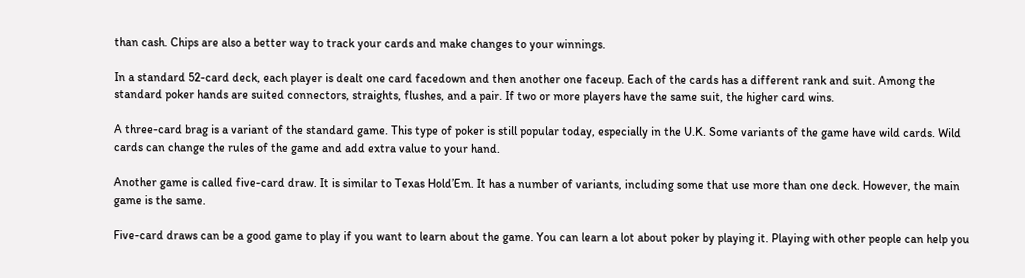than cash. Chips are also a better way to track your cards and make changes to your winnings.

In a standard 52-card deck, each player is dealt one card facedown and then another one faceup. Each of the cards has a different rank and suit. Among the standard poker hands are suited connectors, straights, flushes, and a pair. If two or more players have the same suit, the higher card wins.

A three-card brag is a variant of the standard game. This type of poker is still popular today, especially in the U.K. Some variants of the game have wild cards. Wild cards can change the rules of the game and add extra value to your hand.

Another game is called five-card draw. It is similar to Texas Hold’Em. It has a number of variants, including some that use more than one deck. However, the main game is the same.

Five-card draws can be a good game to play if you want to learn about the game. You can learn a lot about poker by playing it. Playing with other people can help you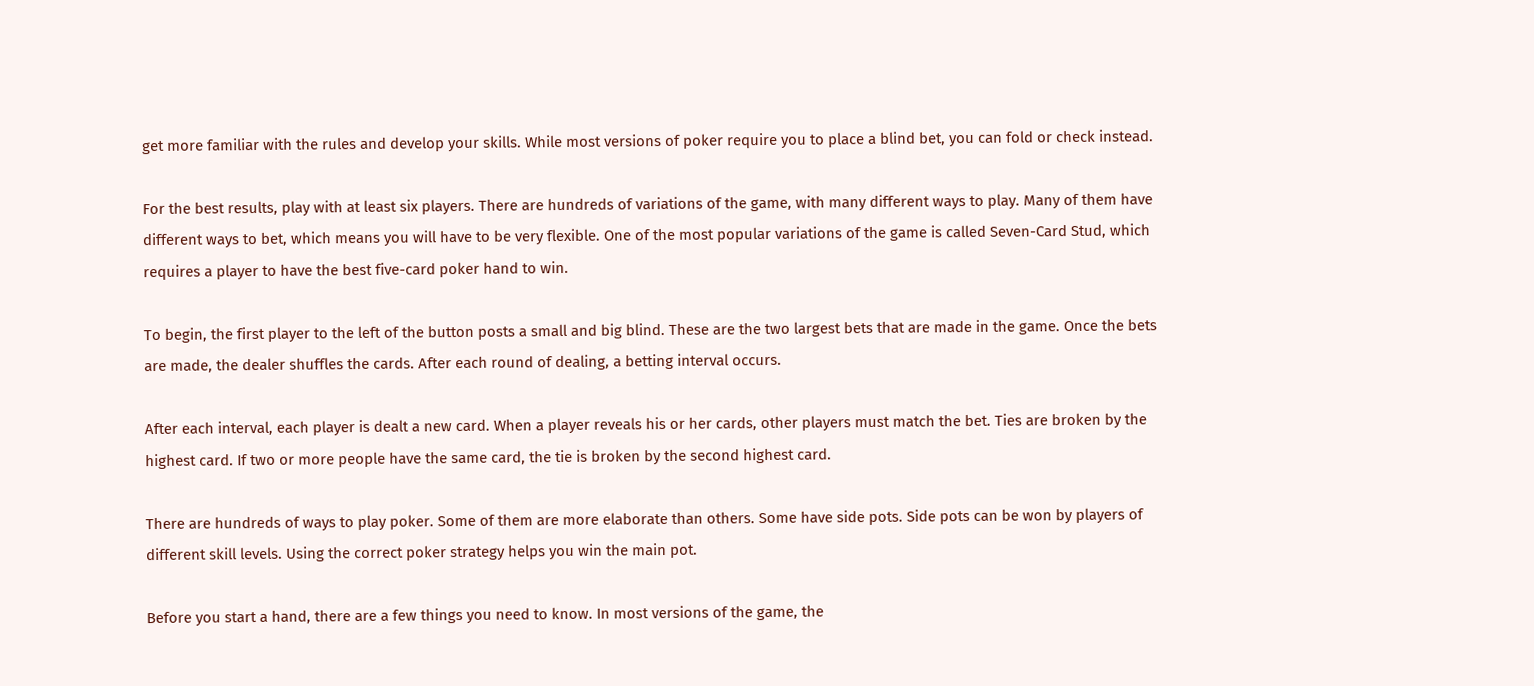get more familiar with the rules and develop your skills. While most versions of poker require you to place a blind bet, you can fold or check instead.

For the best results, play with at least six players. There are hundreds of variations of the game, with many different ways to play. Many of them have different ways to bet, which means you will have to be very flexible. One of the most popular variations of the game is called Seven-Card Stud, which requires a player to have the best five-card poker hand to win.

To begin, the first player to the left of the button posts a small and big blind. These are the two largest bets that are made in the game. Once the bets are made, the dealer shuffles the cards. After each round of dealing, a betting interval occurs.

After each interval, each player is dealt a new card. When a player reveals his or her cards, other players must match the bet. Ties are broken by the highest card. If two or more people have the same card, the tie is broken by the second highest card.

There are hundreds of ways to play poker. Some of them are more elaborate than others. Some have side pots. Side pots can be won by players of different skill levels. Using the correct poker strategy helps you win the main pot.

Before you start a hand, there are a few things you need to know. In most versions of the game, the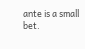ante is a small bet.